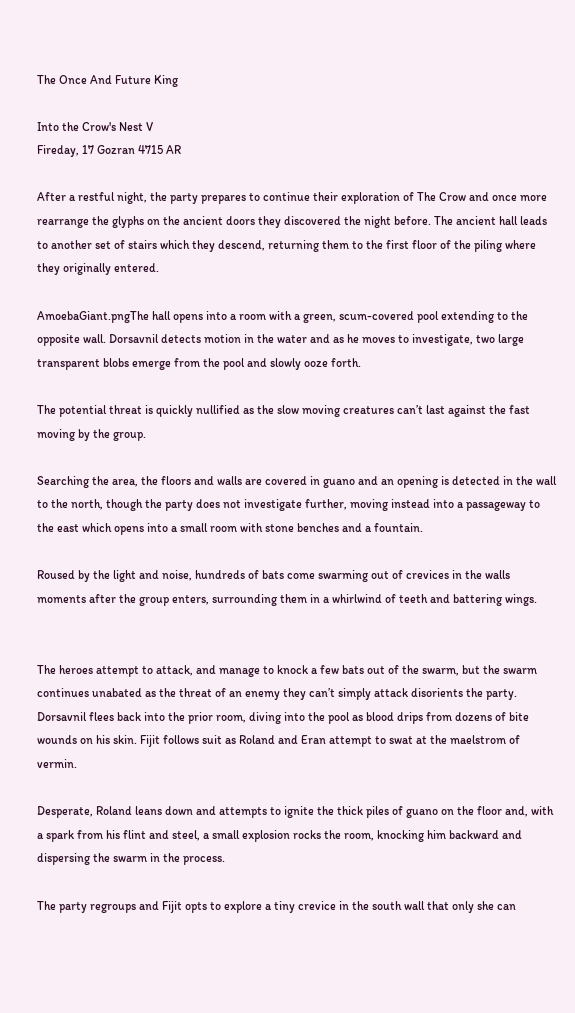The Once And Future King

Into the Crow's Nest V
Fireday, 17 Gozran 4715 AR

After a restful night, the party prepares to continue their exploration of The Crow and once more rearrange the glyphs on the ancient doors they discovered the night before. The ancient hall leads to another set of stairs which they descend, returning them to the first floor of the piling where they originally entered.

AmoebaGiant.pngThe hall opens into a room with a green, scum-covered pool extending to the opposite wall. Dorsavnil detects motion in the water and as he moves to investigate, two large transparent blobs emerge from the pool and slowly ooze forth.

The potential threat is quickly nullified as the slow moving creatures can’t last against the fast moving by the group.

Searching the area, the floors and walls are covered in guano and an opening is detected in the wall to the north, though the party does not investigate further, moving instead into a passageway to the east which opens into a small room with stone benches and a fountain.

Roused by the light and noise, hundreds of bats come swarming out of crevices in the walls moments after the group enters, surrounding them in a whirlwind of teeth and battering wings.


The heroes attempt to attack, and manage to knock a few bats out of the swarm, but the swarm continues unabated as the threat of an enemy they can’t simply attack disorients the party. Dorsavnil flees back into the prior room, diving into the pool as blood drips from dozens of bite wounds on his skin. Fijit follows suit as Roland and Eran attempt to swat at the maelstrom of vermin.

Desperate, Roland leans down and attempts to ignite the thick piles of guano on the floor and, with a spark from his flint and steel, a small explosion rocks the room, knocking him backward and dispersing the swarm in the process.

The party regroups and Fijit opts to explore a tiny crevice in the south wall that only she can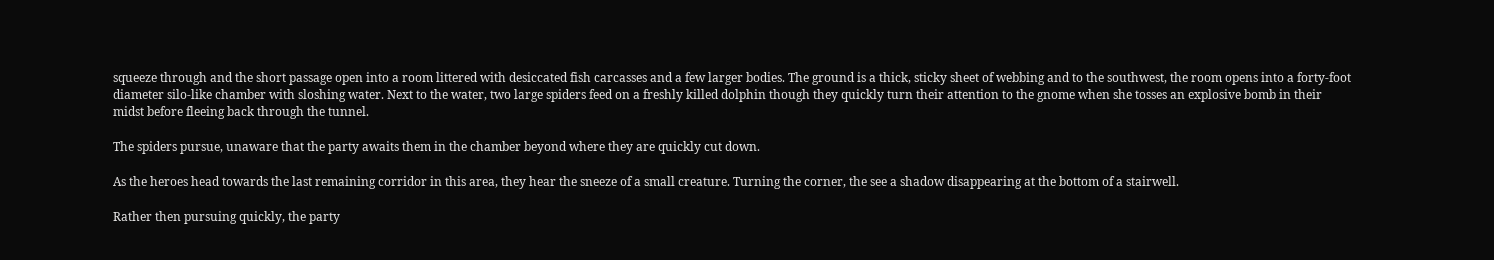squeeze through and the short passage open into a room littered with desiccated fish carcasses and a few larger bodies. The ground is a thick, sticky sheet of webbing and to the southwest, the room opens into a forty-foot diameter silo-like chamber with sloshing water. Next to the water, two large spiders feed on a freshly killed dolphin though they quickly turn their attention to the gnome when she tosses an explosive bomb in their midst before fleeing back through the tunnel.

The spiders pursue, unaware that the party awaits them in the chamber beyond where they are quickly cut down.

As the heroes head towards the last remaining corridor in this area, they hear the sneeze of a small creature. Turning the corner, the see a shadow disappearing at the bottom of a stairwell.

Rather then pursuing quickly, the party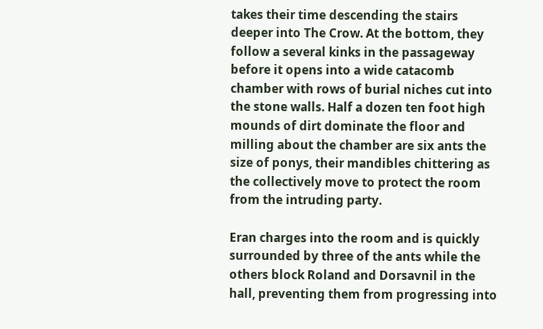takes their time descending the stairs deeper into The Crow. At the bottom, they follow a several kinks in the passageway before it opens into a wide catacomb chamber with rows of burial niches cut into the stone walls. Half a dozen ten foot high mounds of dirt dominate the floor and milling about the chamber are six ants the size of ponys, their mandibles chittering as the collectively move to protect the room from the intruding party.

Eran charges into the room and is quickly surrounded by three of the ants while the others block Roland and Dorsavnil in the hall, preventing them from progressing into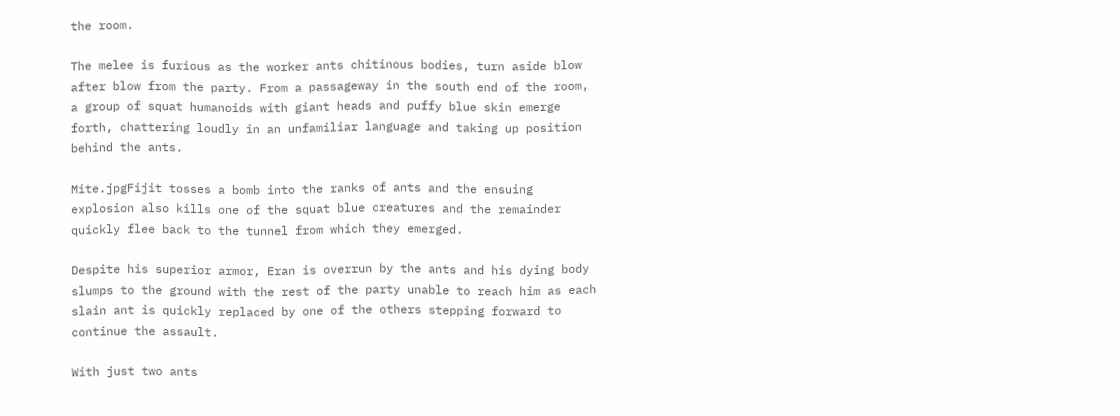the room.

The melee is furious as the worker ants chitinous bodies, turn aside blow after blow from the party. From a passageway in the south end of the room, a group of squat humanoids with giant heads and puffy blue skin emerge forth, chattering loudly in an unfamiliar language and taking up position behind the ants.

Mite.jpgFijit tosses a bomb into the ranks of ants and the ensuing explosion also kills one of the squat blue creatures and the remainder quickly flee back to the tunnel from which they emerged.

Despite his superior armor, Eran is overrun by the ants and his dying body slumps to the ground with the rest of the party unable to reach him as each slain ant is quickly replaced by one of the others stepping forward to continue the assault.

With just two ants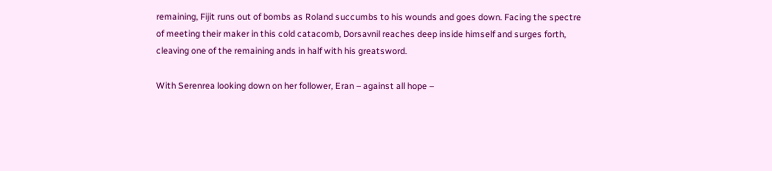remaining, Fijit runs out of bombs as Roland succumbs to his wounds and goes down. Facing the spectre of meeting their maker in this cold catacomb, Dorsavnil reaches deep inside himself and surges forth, cleaving one of the remaining ands in half with his greatsword.

With Serenrea looking down on her follower, Eran – against all hope –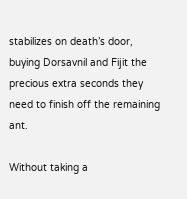stabilizes on death’s door, buying Dorsavnil and Fijit the precious extra seconds they need to finish off the remaining ant.

Without taking a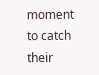moment to catch their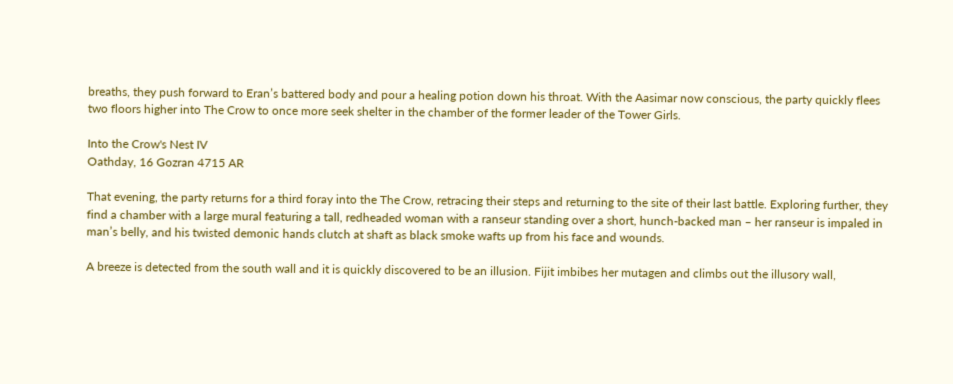breaths, they push forward to Eran’s battered body and pour a healing potion down his throat. With the Aasimar now conscious, the party quickly flees two floors higher into The Crow to once more seek shelter in the chamber of the former leader of the Tower Girls.

Into the Crow's Nest IV
Oathday, 16 Gozran 4715 AR

That evening, the party returns for a third foray into the The Crow, retracing their steps and returning to the site of their last battle. Exploring further, they find a chamber with a large mural featuring a tall, redheaded woman with a ranseur standing over a short, hunch-backed man – her ranseur is impaled in man’s belly, and his twisted demonic hands clutch at shaft as black smoke wafts up from his face and wounds.

A breeze is detected from the south wall and it is quickly discovered to be an illusion. Fijit imbibes her mutagen and climbs out the illusory wall,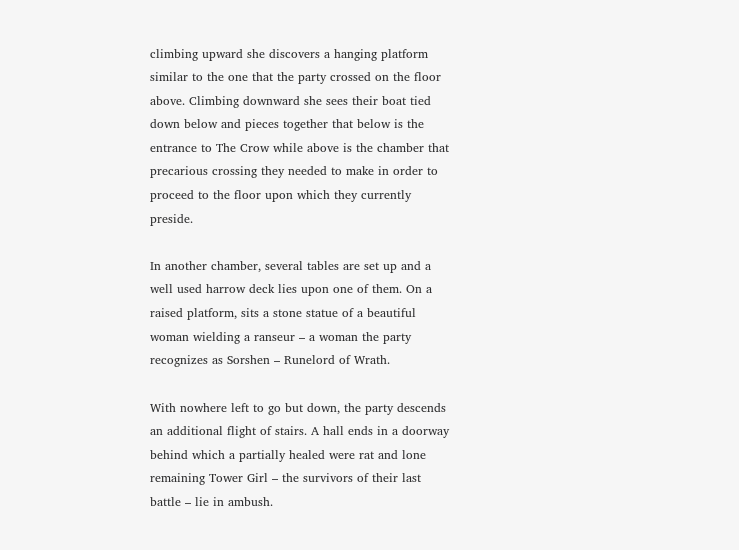climbing upward she discovers a hanging platform similar to the one that the party crossed on the floor above. Climbing downward she sees their boat tied down below and pieces together that below is the entrance to The Crow while above is the chamber that precarious crossing they needed to make in order to proceed to the floor upon which they currently preside.

In another chamber, several tables are set up and a well used harrow deck lies upon one of them. On a raised platform, sits a stone statue of a beautiful woman wielding a ranseur – a woman the party recognizes as Sorshen – Runelord of Wrath.

With nowhere left to go but down, the party descends an additional flight of stairs. A hall ends in a doorway behind which a partially healed were rat and lone remaining Tower Girl – the survivors of their last battle – lie in ambush.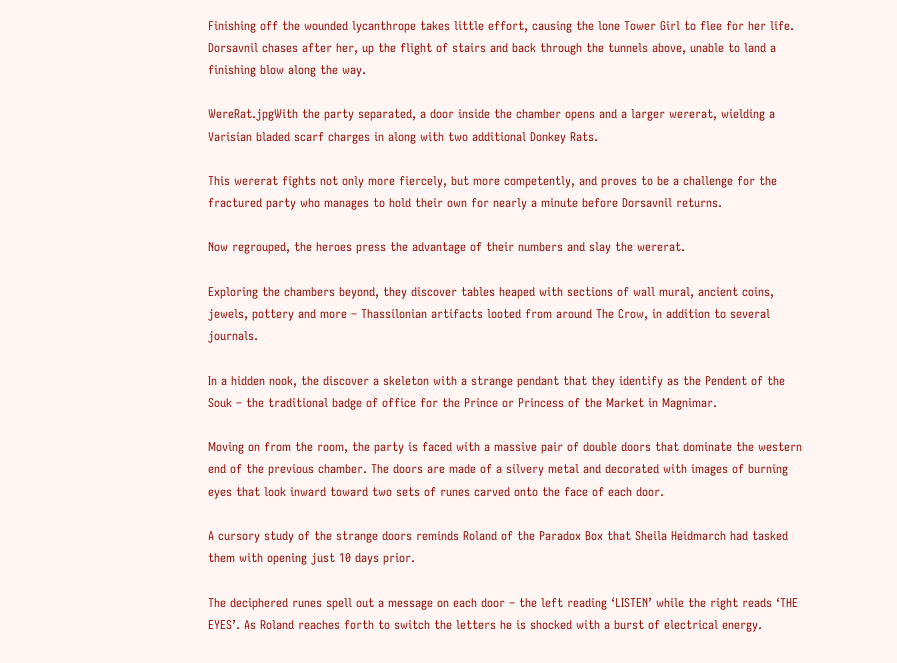Finishing off the wounded lycanthrope takes little effort, causing the lone Tower Girl to flee for her life. Dorsavnil chases after her, up the flight of stairs and back through the tunnels above, unable to land a finishing blow along the way.

WereRat.jpgWith the party separated, a door inside the chamber opens and a larger wererat, wielding a Varisian bladed scarf charges in along with two additional Donkey Rats.

This wererat fights not only more fiercely, but more competently, and proves to be a challenge for the fractured party who manages to hold their own for nearly a minute before Dorsavnil returns.

Now regrouped, the heroes press the advantage of their numbers and slay the wererat.

Exploring the chambers beyond, they discover tables heaped with sections of wall mural, ancient coins, jewels, pottery and more – Thassilonian artifacts looted from around The Crow, in addition to several journals.

In a hidden nook, the discover a skeleton with a strange pendant that they identify as the Pendent of the Souk – the traditional badge of office for the Prince or Princess of the Market in Magnimar.

Moving on from the room, the party is faced with a massive pair of double doors that dominate the western end of the previous chamber. The doors are made of a silvery metal and decorated with images of burning eyes that look inward toward two sets of runes carved onto the face of each door.

A cursory study of the strange doors reminds Roland of the Paradox Box that Sheila Heidmarch had tasked them with opening just 10 days prior.

The deciphered runes spell out a message on each door – the left reading ‘LISTEN’ while the right reads ‘THE EYES’. As Roland reaches forth to switch the letters he is shocked with a burst of electrical energy.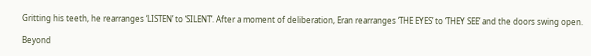Gritting his teeth, he rearranges ‘LISTEN’ to ‘SILENT’. After a moment of deliberation, Eran rearranges ‘THE EYES’ to ‘THEY SEE’ and the doors swing open.

Beyond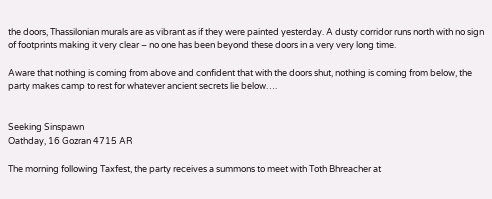the doors, Thassilonian murals are as vibrant as if they were painted yesterday. A dusty corridor runs north with no sign of footprints making it very clear – no one has been beyond these doors in a very very long time.

Aware that nothing is coming from above and confident that with the doors shut, nothing is coming from below, the party makes camp to rest for whatever ancient secrets lie below….


Seeking Sinspawn
Oathday, 16 Gozran 4715 AR

The morning following Taxfest, the party receives a summons to meet with Toth Bhreacher at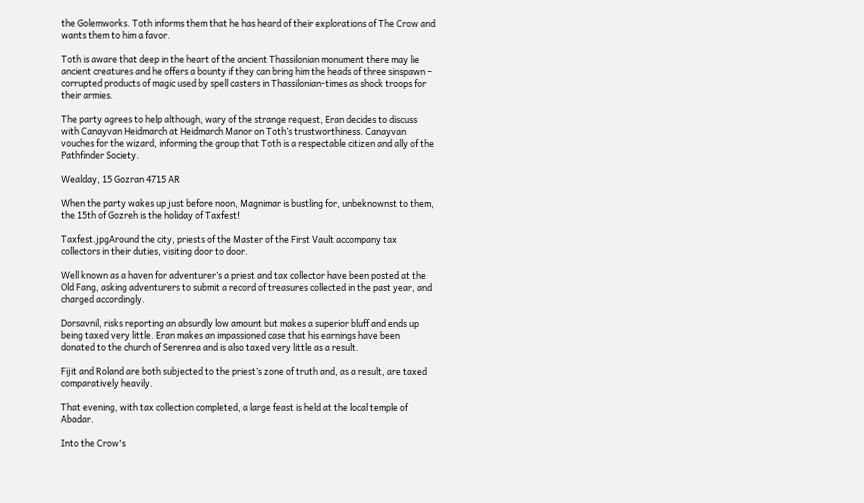the Golemworks. Toth informs them that he has heard of their explorations of The Crow and wants them to him a favor.

Toth is aware that deep in the heart of the ancient Thassilonian monument there may lie ancient creatures and he offers a bounty if they can bring him the heads of three sinspawn – corrupted products of magic used by spell casters in Thassilonian-times as shock troops for their armies.

The party agrees to help although, wary of the strange request, Eran decides to discuss with Canayvan Heidmarch at Heidmarch Manor on Toth’s trustworthiness. Canayvan vouches for the wizard, informing the group that Toth is a respectable citizen and ally of the Pathfinder Society.

Wealday, 15 Gozran 4715 AR

When the party wakes up just before noon, Magnimar is bustling for, unbeknownst to them, the 15th of Gozreh is the holiday of Taxfest!

Taxfest.jpgAround the city, priests of the Master of the First Vault accompany tax collectors in their duties, visiting door to door.

Well known as a haven for adventurer’s a priest and tax collector have been posted at the Old Fang, asking adventurers to submit a record of treasures collected in the past year, and charged accordingly.

Dorsavnil, risks reporting an absurdly low amount but makes a superior bluff and ends up being taxed very little. Eran makes an impassioned case that his earnings have been donated to the church of Serenrea and is also taxed very little as a result.

Fijit and Roland are both subjected to the priest’s zone of truth and, as a result, are taxed comparatively heavily.

That evening, with tax collection completed, a large feast is held at the local temple of Abadar.

Into the Crow's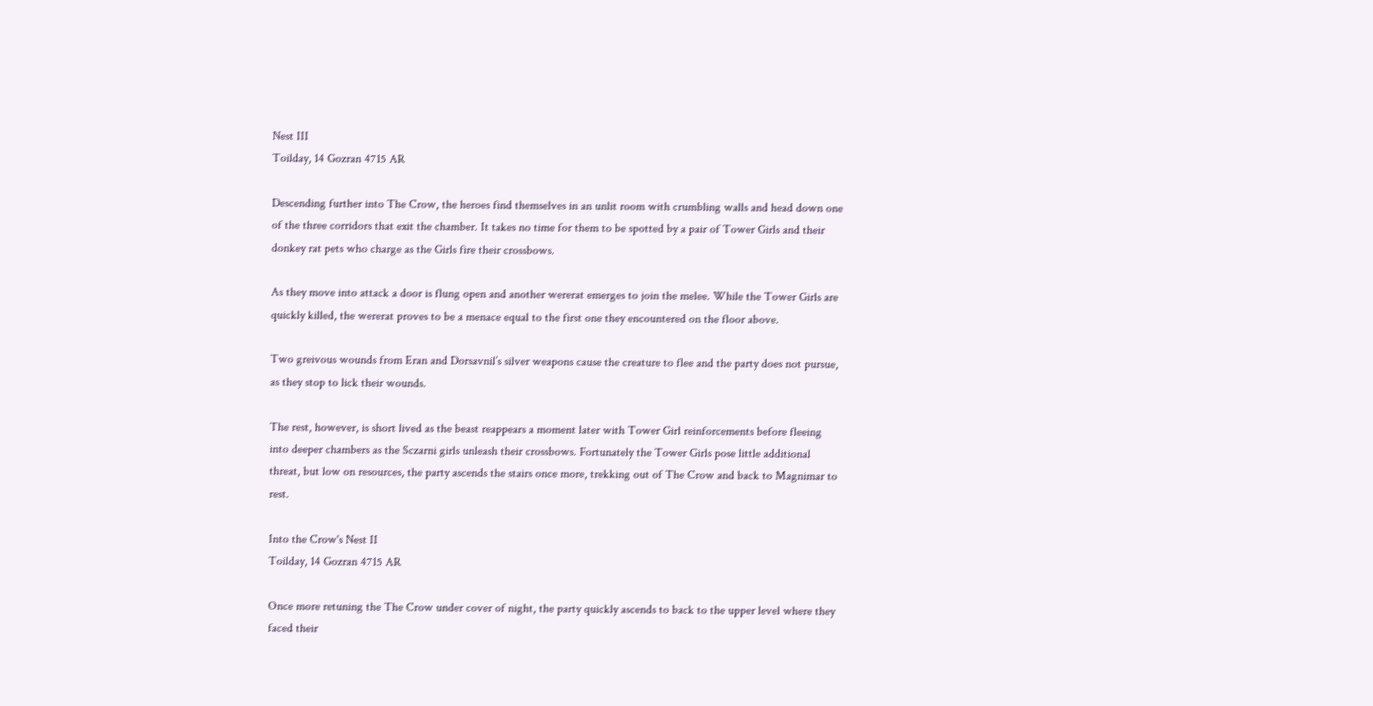Nest III
Toilday, 14 Gozran 4715 AR

Descending further into The Crow, the heroes find themselves in an unlit room with crumbling walls and head down one of the three corridors that exit the chamber. It takes no time for them to be spotted by a pair of Tower Girls and their donkey rat pets who charge as the Girls fire their crossbows.

As they move into attack a door is flung open and another wererat emerges to join the melee. While the Tower Girls are quickly killed, the wererat proves to be a menace equal to the first one they encountered on the floor above.

Two greivous wounds from Eran and Dorsavnil’s silver weapons cause the creature to flee and the party does not pursue, as they stop to lick their wounds.

The rest, however, is short lived as the beast reappears a moment later with Tower Girl reinforcements before fleeing into deeper chambers as the Sczarni girls unleash their crossbows. Fortunately the Tower Girls pose little additional threat, but low on resources, the party ascends the stairs once more, trekking out of The Crow and back to Magnimar to rest.

Into the Crow's Nest II
Toilday, 14 Gozran 4715 AR

Once more retuning the The Crow under cover of night, the party quickly ascends to back to the upper level where they faced their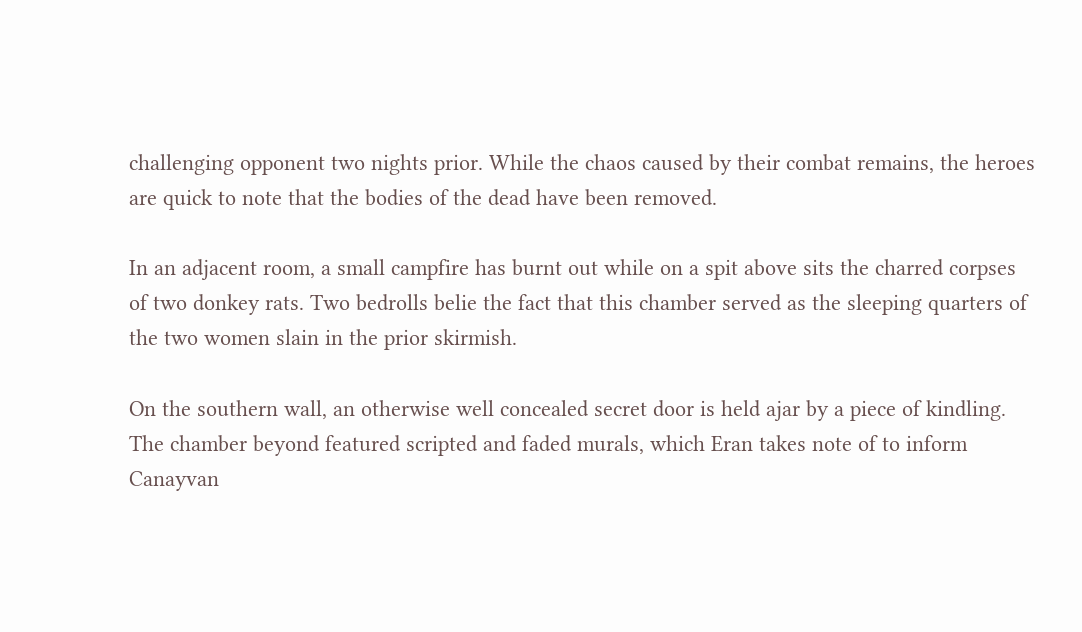challenging opponent two nights prior. While the chaos caused by their combat remains, the heroes are quick to note that the bodies of the dead have been removed.

In an adjacent room, a small campfire has burnt out while on a spit above sits the charred corpses of two donkey rats. Two bedrolls belie the fact that this chamber served as the sleeping quarters of the two women slain in the prior skirmish.

On the southern wall, an otherwise well concealed secret door is held ajar by a piece of kindling. The chamber beyond featured scripted and faded murals, which Eran takes note of to inform Canayvan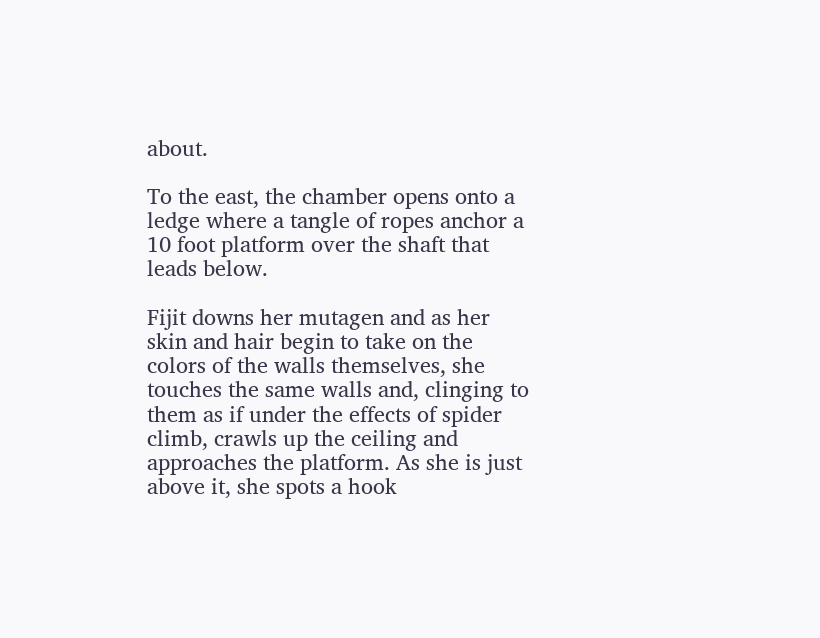about.

To the east, the chamber opens onto a ledge where a tangle of ropes anchor a 10 foot platform over the shaft that leads below.

Fijit downs her mutagen and as her skin and hair begin to take on the colors of the walls themselves, she touches the same walls and, clinging to them as if under the effects of spider climb, crawls up the ceiling and approaches the platform. As she is just above it, she spots a hook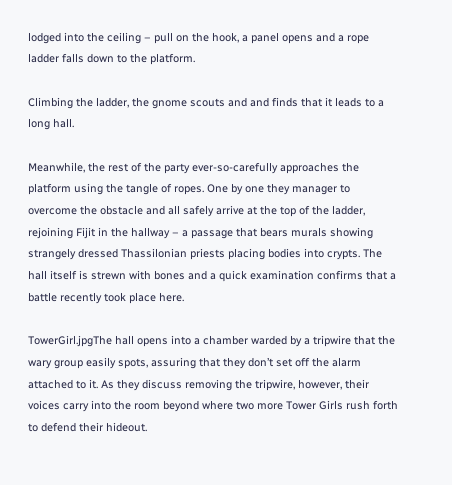lodged into the ceiling – pull on the hook, a panel opens and a rope ladder falls down to the platform.

Climbing the ladder, the gnome scouts and and finds that it leads to a long hall.

Meanwhile, the rest of the party ever-so-carefully approaches the platform using the tangle of ropes. One by one they manager to overcome the obstacle and all safely arrive at the top of the ladder, rejoining Fijit in the hallway – a passage that bears murals showing strangely dressed Thassilonian priests placing bodies into crypts. The hall itself is strewn with bones and a quick examination confirms that a battle recently took place here.

TowerGirl.jpgThe hall opens into a chamber warded by a tripwire that the wary group easily spots, assuring that they don’t set off the alarm attached to it. As they discuss removing the tripwire, however, their voices carry into the room beyond where two more Tower Girls rush forth to defend their hideout.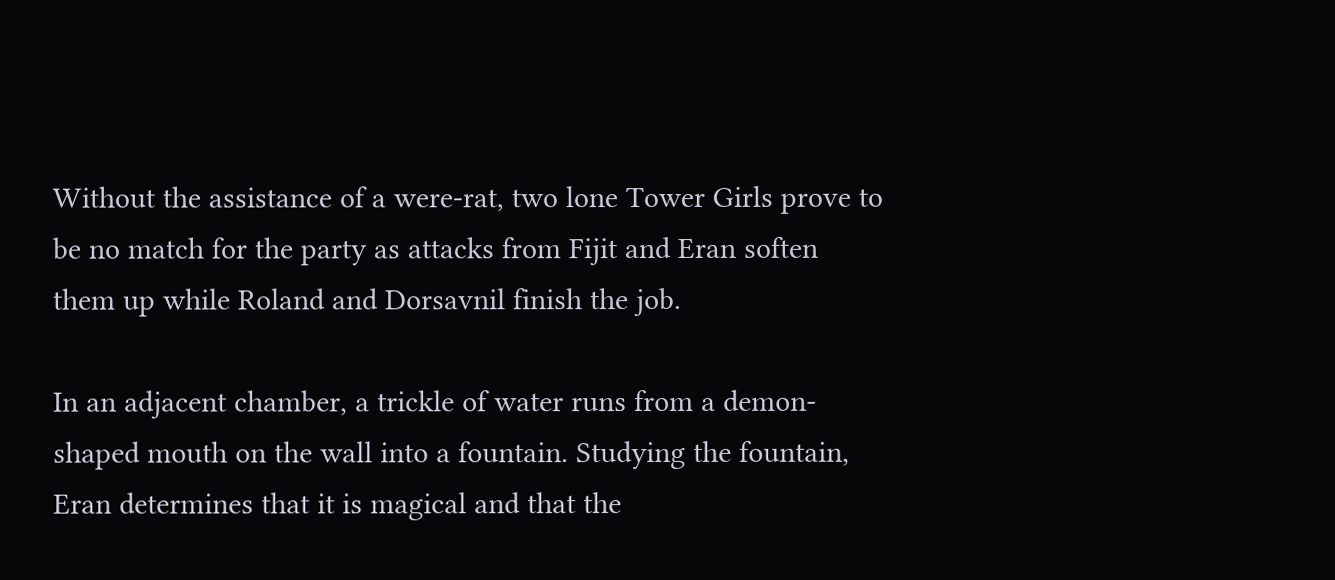Without the assistance of a were-rat, two lone Tower Girls prove to be no match for the party as attacks from Fijit and Eran soften them up while Roland and Dorsavnil finish the job.

In an adjacent chamber, a trickle of water runs from a demon-shaped mouth on the wall into a fountain. Studying the fountain, Eran determines that it is magical and that the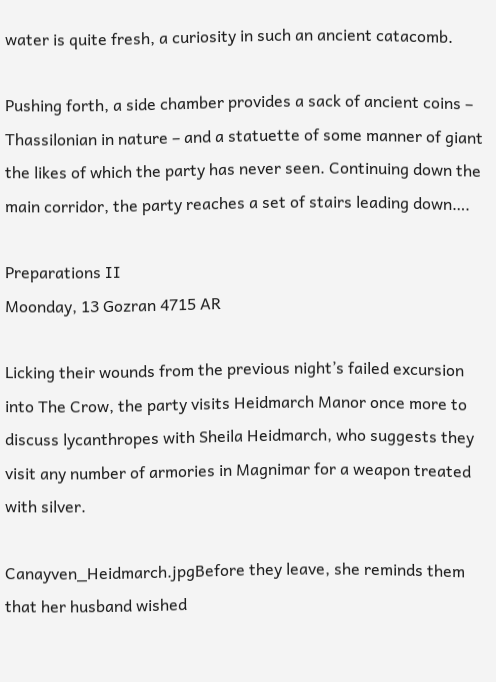water is quite fresh, a curiosity in such an ancient catacomb.

Pushing forth, a side chamber provides a sack of ancient coins – Thassilonian in nature – and a statuette of some manner of giant the likes of which the party has never seen. Continuing down the main corridor, the party reaches a set of stairs leading down….

Preparations II
Moonday, 13 Gozran 4715 AR

Licking their wounds from the previous night’s failed excursion into The Crow, the party visits Heidmarch Manor once more to discuss lycanthropes with Sheila Heidmarch, who suggests they visit any number of armories in Magnimar for a weapon treated with silver.

Canayven_Heidmarch.jpgBefore they leave, she reminds them that her husband wished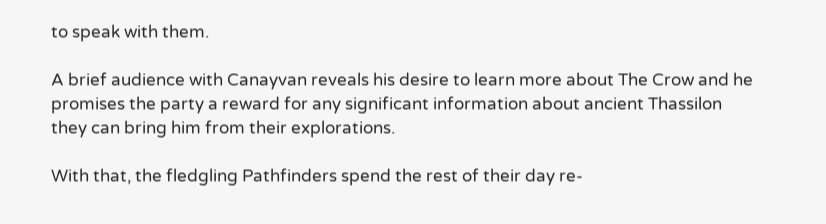to speak with them.

A brief audience with Canayvan reveals his desire to learn more about The Crow and he promises the party a reward for any significant information about ancient Thassilon they can bring him from their explorations.

With that, the fledgling Pathfinders spend the rest of their day re-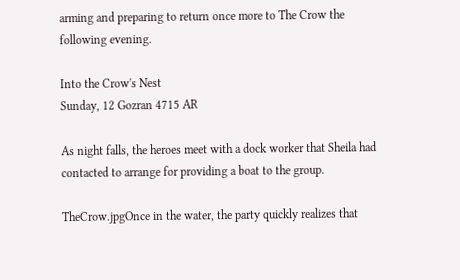arming and preparing to return once more to The Crow the following evening.

Into the Crow's Nest
Sunday, 12 Gozran 4715 AR

As night falls, the heroes meet with a dock worker that Sheila had contacted to arrange for providing a boat to the group.

TheCrow.jpgOnce in the water, the party quickly realizes that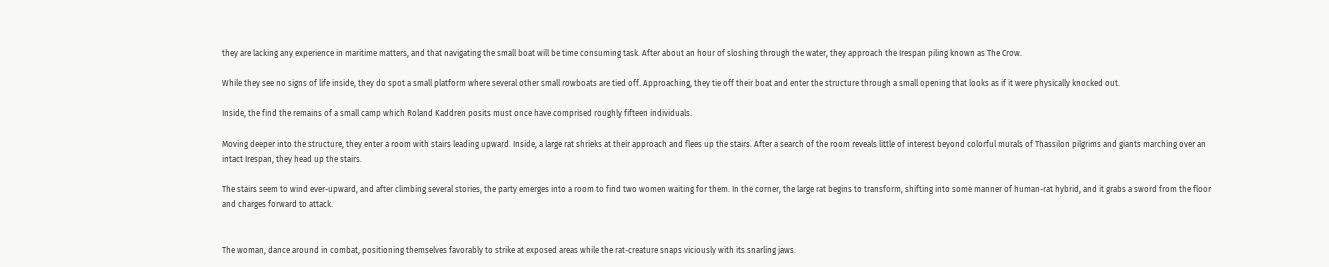they are lacking any experience in maritime matters, and that navigating the small boat will be time consuming task. After about an hour of sloshing through the water, they approach the Irespan piling known as The Crow.

While they see no signs of life inside, they do spot a small platform where several other small rowboats are tied off. Approaching, they tie off their boat and enter the structure through a small opening that looks as if it were physically knocked out.

Inside, the find the remains of a small camp which Roland Kaddren posits must once have comprised roughly fifteen individuals.

Moving deeper into the structure, they enter a room with stairs leading upward. Inside, a large rat shrieks at their approach and flees up the stairs. After a search of the room reveals little of interest beyond colorful murals of Thassilon pilgrims and giants marching over an intact Irespan, they head up the stairs.

The stairs seem to wind ever-upward, and after climbing several stories, the party emerges into a room to find two women waiting for them. In the corner, the large rat begins to transform, shifting into some manner of human-rat hybrid, and it grabs a sword from the floor and charges forward to attack.


The woman, dance around in combat, positioning themselves favorably to strike at exposed areas while the rat-creature snaps viciously with its snarling jaws.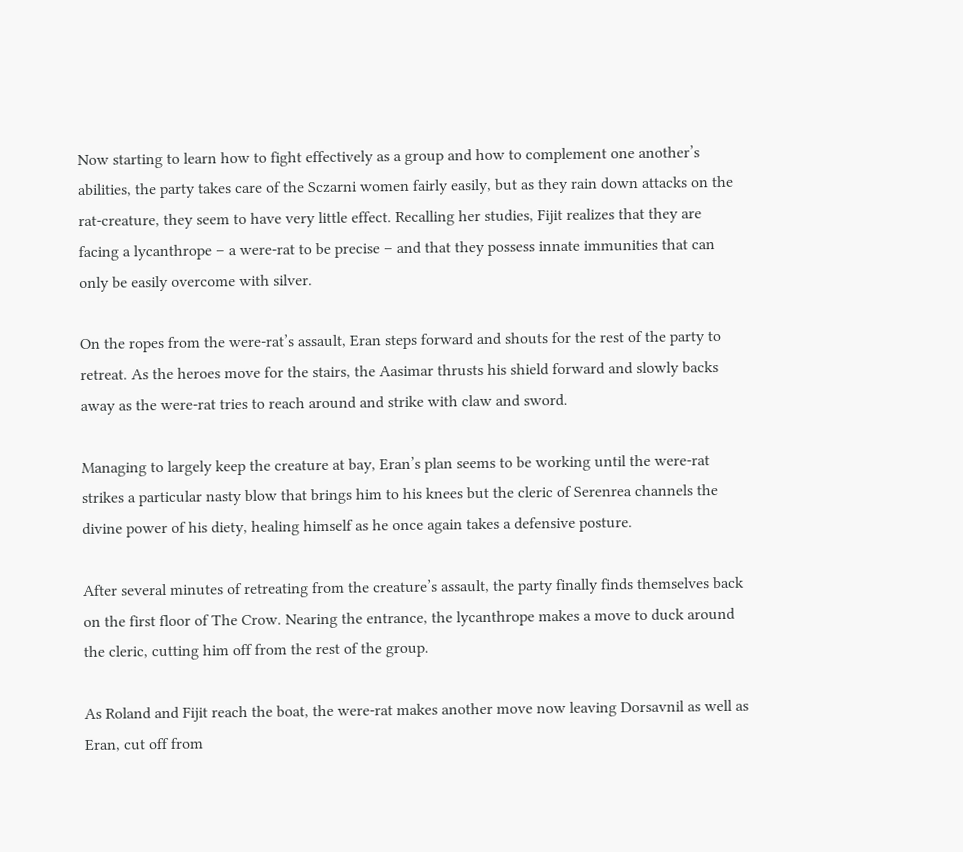Now starting to learn how to fight effectively as a group and how to complement one another’s abilities, the party takes care of the Sczarni women fairly easily, but as they rain down attacks on the rat-creature, they seem to have very little effect. Recalling her studies, Fijit realizes that they are facing a lycanthrope – a were-rat to be precise – and that they possess innate immunities that can only be easily overcome with silver.

On the ropes from the were-rat’s assault, Eran steps forward and shouts for the rest of the party to retreat. As the heroes move for the stairs, the Aasimar thrusts his shield forward and slowly backs away as the were-rat tries to reach around and strike with claw and sword.

Managing to largely keep the creature at bay, Eran’s plan seems to be working until the were-rat strikes a particular nasty blow that brings him to his knees but the cleric of Serenrea channels the divine power of his diety, healing himself as he once again takes a defensive posture.

After several minutes of retreating from the creature’s assault, the party finally finds themselves back on the first floor of The Crow. Nearing the entrance, the lycanthrope makes a move to duck around the cleric, cutting him off from the rest of the group.

As Roland and Fijit reach the boat, the were-rat makes another move now leaving Dorsavnil as well as Eran, cut off from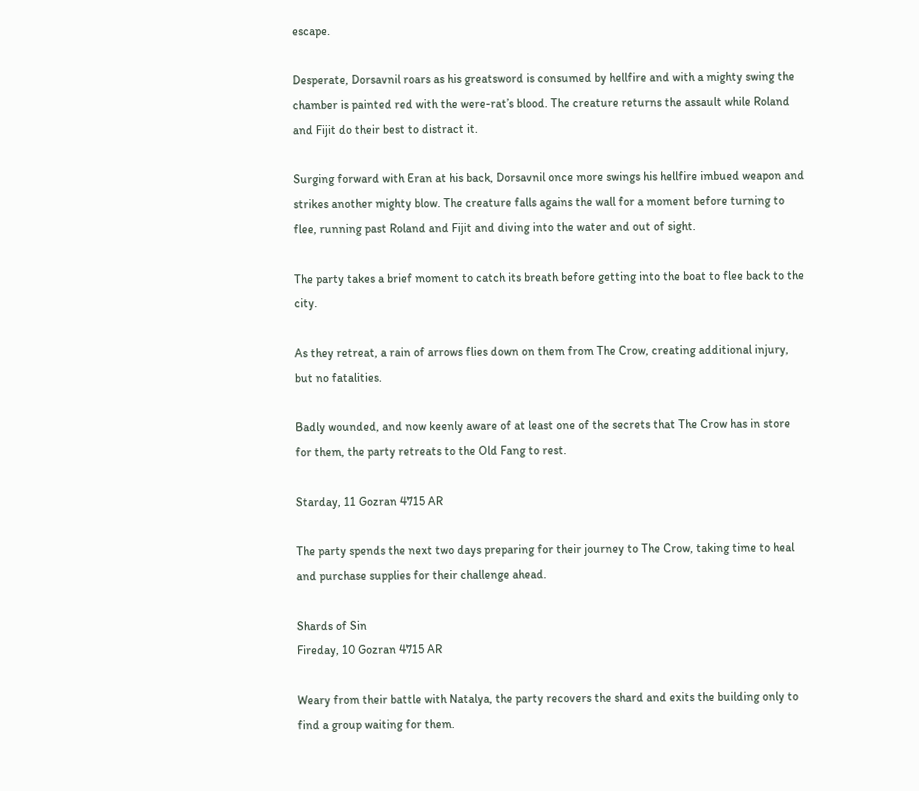escape.

Desperate, Dorsavnil roars as his greatsword is consumed by hellfire and with a mighty swing the chamber is painted red with the were-rat’s blood. The creature returns the assault while Roland and Fijit do their best to distract it.

Surging forward with Eran at his back, Dorsavnil once more swings his hellfire imbued weapon and strikes another mighty blow. The creature falls agains the wall for a moment before turning to flee, running past Roland and Fijit and diving into the water and out of sight.

The party takes a brief moment to catch its breath before getting into the boat to flee back to the city.

As they retreat, a rain of arrows flies down on them from The Crow, creating additional injury, but no fatalities.

Badly wounded, and now keenly aware of at least one of the secrets that The Crow has in store for them, the party retreats to the Old Fang to rest.

Starday, 11 Gozran 4715 AR

The party spends the next two days preparing for their journey to The Crow, taking time to heal and purchase supplies for their challenge ahead.

Shards of Sin
Fireday, 10 Gozran 4715 AR

Weary from their battle with Natalya, the party recovers the shard and exits the building only to find a group waiting for them.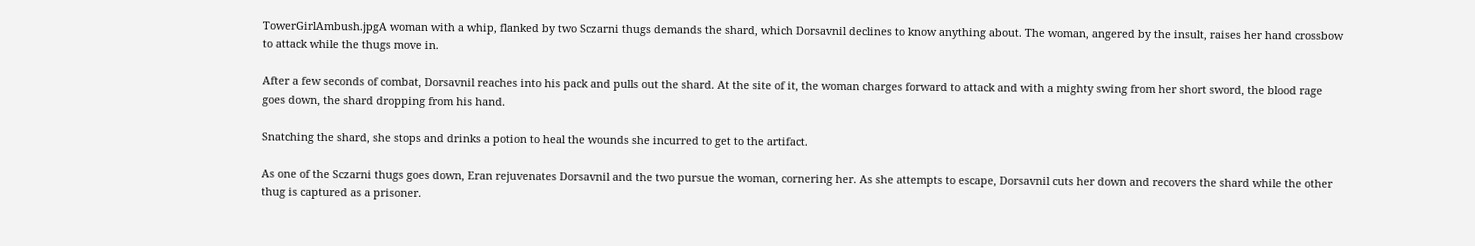TowerGirlAmbush.jpgA woman with a whip, flanked by two Sczarni thugs demands the shard, which Dorsavnil declines to know anything about. The woman, angered by the insult, raises her hand crossbow to attack while the thugs move in.

After a few seconds of combat, Dorsavnil reaches into his pack and pulls out the shard. At the site of it, the woman charges forward to attack and with a mighty swing from her short sword, the blood rage goes down, the shard dropping from his hand.

Snatching the shard, she stops and drinks a potion to heal the wounds she incurred to get to the artifact.

As one of the Sczarni thugs goes down, Eran rejuvenates Dorsavnil and the two pursue the woman, cornering her. As she attempts to escape, Dorsavnil cuts her down and recovers the shard while the other thug is captured as a prisoner.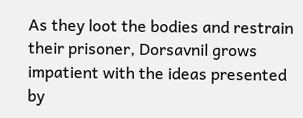As they loot the bodies and restrain their prisoner, Dorsavnil grows impatient with the ideas presented by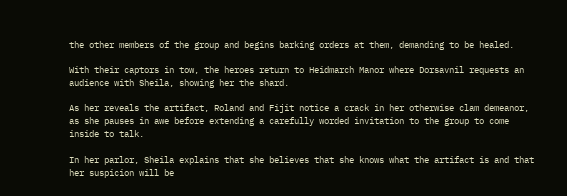the other members of the group and begins barking orders at them, demanding to be healed.

With their captors in tow, the heroes return to Heidmarch Manor where Dorsavnil requests an audience with Sheila, showing her the shard.

As her reveals the artifact, Roland and Fijit notice a crack in her otherwise clam demeanor, as she pauses in awe before extending a carefully worded invitation to the group to come inside to talk.

In her parlor, Sheila explains that she believes that she knows what the artifact is and that her suspicion will be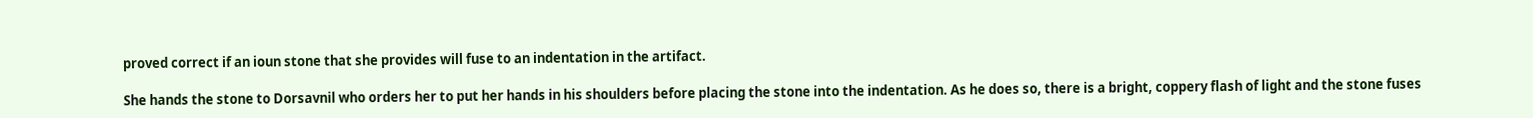proved correct if an ioun stone that she provides will fuse to an indentation in the artifact.

She hands the stone to Dorsavnil who orders her to put her hands in his shoulders before placing the stone into the indentation. As he does so, there is a bright, coppery flash of light and the stone fuses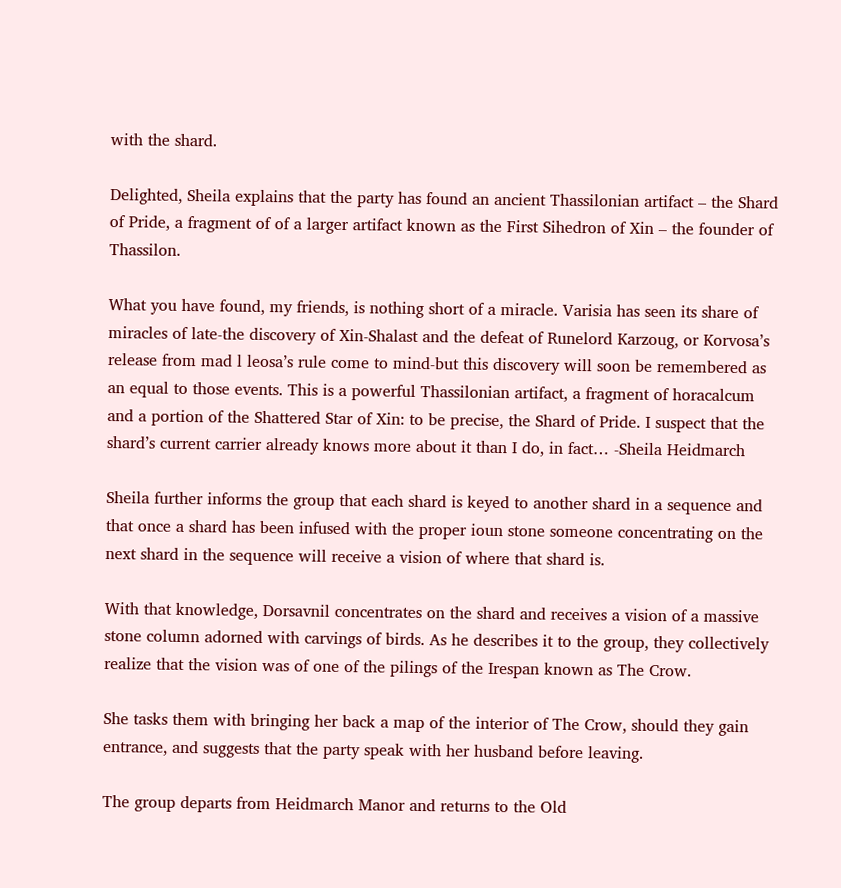with the shard.

Delighted, Sheila explains that the party has found an ancient Thassilonian artifact – the Shard of Pride, a fragment of of a larger artifact known as the First Sihedron of Xin – the founder of Thassilon.

What you have found, my friends, is nothing short of a miracle. Varisia has seen its share of miracles of late-the discovery of Xin-Shalast and the defeat of Runelord Karzoug, or Korvosa’s release from mad l leosa’s rule come to mind-but this discovery will soon be remembered as an equal to those events. This is a powerful Thassilonian artifact, a fragment of horacalcum and a portion of the Shattered Star of Xin: to be precise, the Shard of Pride. I suspect that the shard’s current carrier already knows more about it than I do, in fact… -Sheila Heidmarch

Sheila further informs the group that each shard is keyed to another shard in a sequence and that once a shard has been infused with the proper ioun stone someone concentrating on the next shard in the sequence will receive a vision of where that shard is.

With that knowledge, Dorsavnil concentrates on the shard and receives a vision of a massive stone column adorned with carvings of birds. As he describes it to the group, they collectively realize that the vision was of one of the pilings of the Irespan known as The Crow.

She tasks them with bringing her back a map of the interior of The Crow, should they gain entrance, and suggests that the party speak with her husband before leaving.

The group departs from Heidmarch Manor and returns to the Old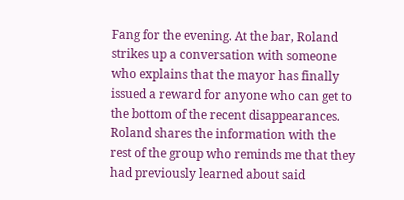Fang for the evening. At the bar, Roland strikes up a conversation with someone who explains that the mayor has finally issued a reward for anyone who can get to the bottom of the recent disappearances. Roland shares the information with the rest of the group who reminds me that they had previously learned about said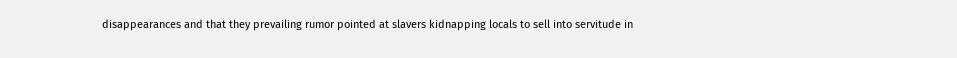disappearances and that they prevailing rumor pointed at slavers kidnapping locals to sell into servitude in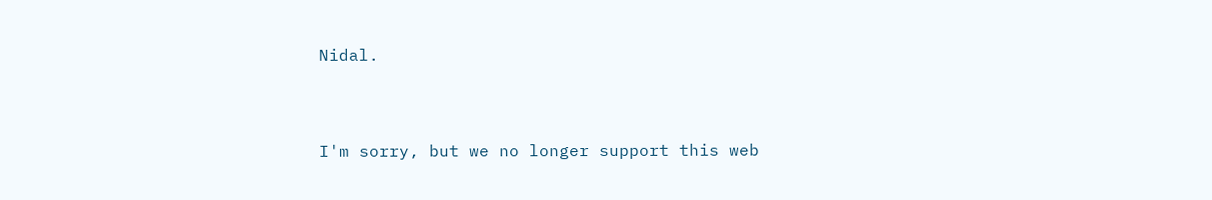Nidal.


I'm sorry, but we no longer support this web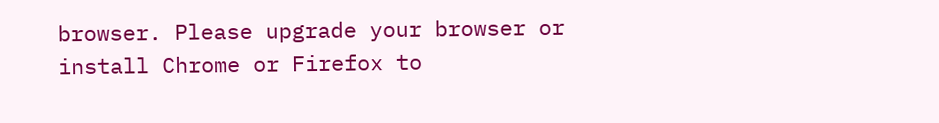browser. Please upgrade your browser or install Chrome or Firefox to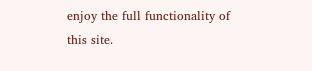enjoy the full functionality of this site.